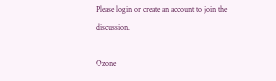Please login or create an account to join the discussion.

Ozone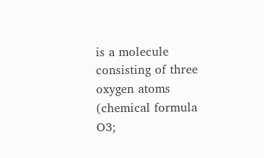is a molecule consisting of three oxygen atoms (chemical formula O3;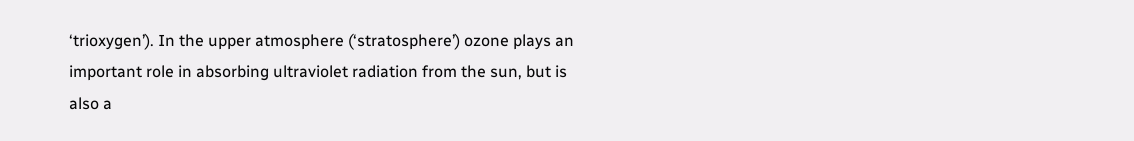‘trioxygen’). In the upper atmosphere (‘stratosphere’) ozone plays an important role in absorbing ultraviolet radiation from the sun, but is also a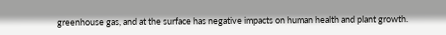greenhouse gas, and at the surface has negative impacts on human health and plant growth.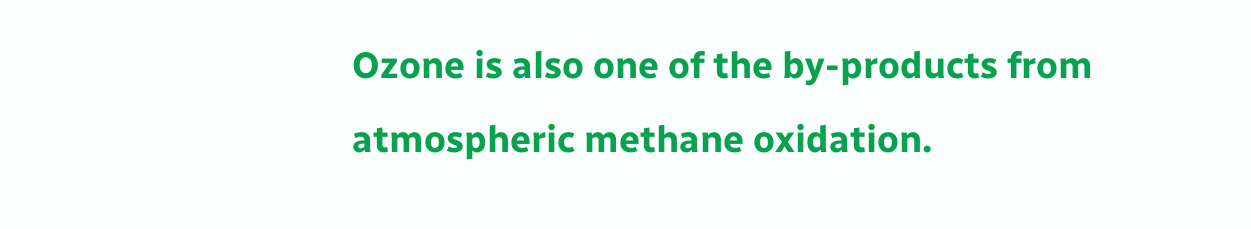Ozone is also one of the by-products from atmospheric methane oxidation.